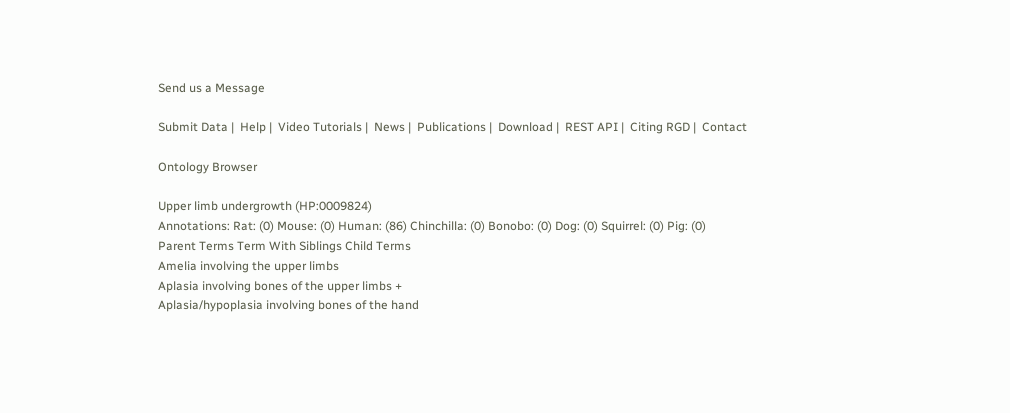Send us a Message

Submit Data |  Help |  Video Tutorials |  News |  Publications |  Download |  REST API |  Citing RGD |  Contact

Ontology Browser

Upper limb undergrowth (HP:0009824)
Annotations: Rat: (0) Mouse: (0) Human: (86) Chinchilla: (0) Bonobo: (0) Dog: (0) Squirrel: (0) Pig: (0)
Parent Terms Term With Siblings Child Terms
Amelia involving the upper limbs
Aplasia involving bones of the upper limbs +
Aplasia/hypoplasia involving bones of the hand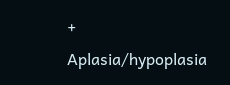+
Aplasia/hypoplasia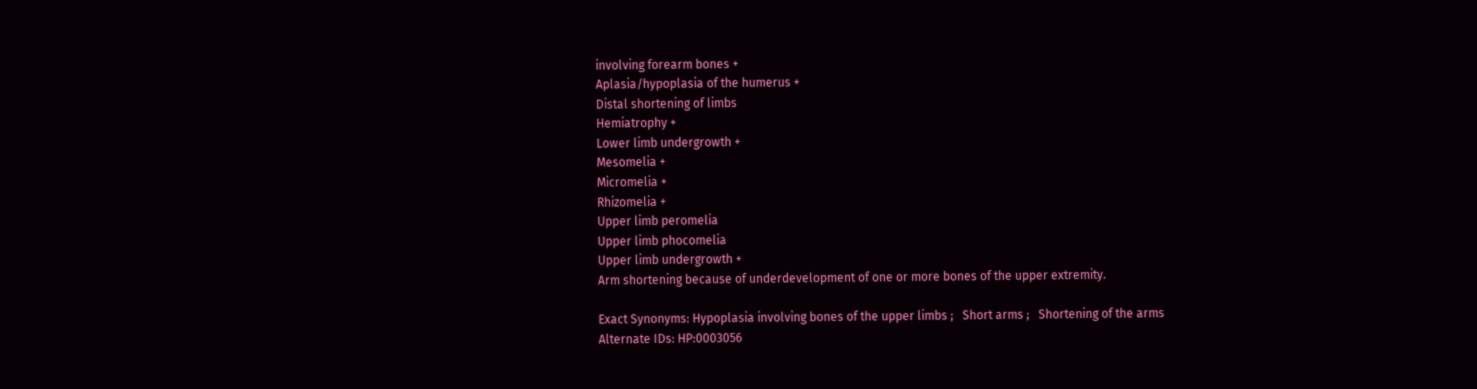involving forearm bones +
Aplasia/hypoplasia of the humerus +
Distal shortening of limbs
Hemiatrophy +
Lower limb undergrowth +
Mesomelia +
Micromelia +
Rhizomelia +
Upper limb peromelia
Upper limb phocomelia
Upper limb undergrowth +
Arm shortening because of underdevelopment of one or more bones of the upper extremity.

Exact Synonyms: Hypoplasia involving bones of the upper limbs ;   Short arms ;   Shortening of the arms
Alternate IDs: HP:0003056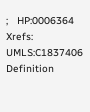;   HP:0006364
Xrefs: UMLS:C1837406
Definition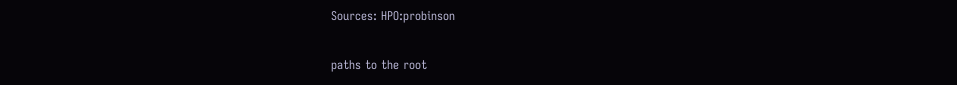Sources: HPO:probinson

paths to the root